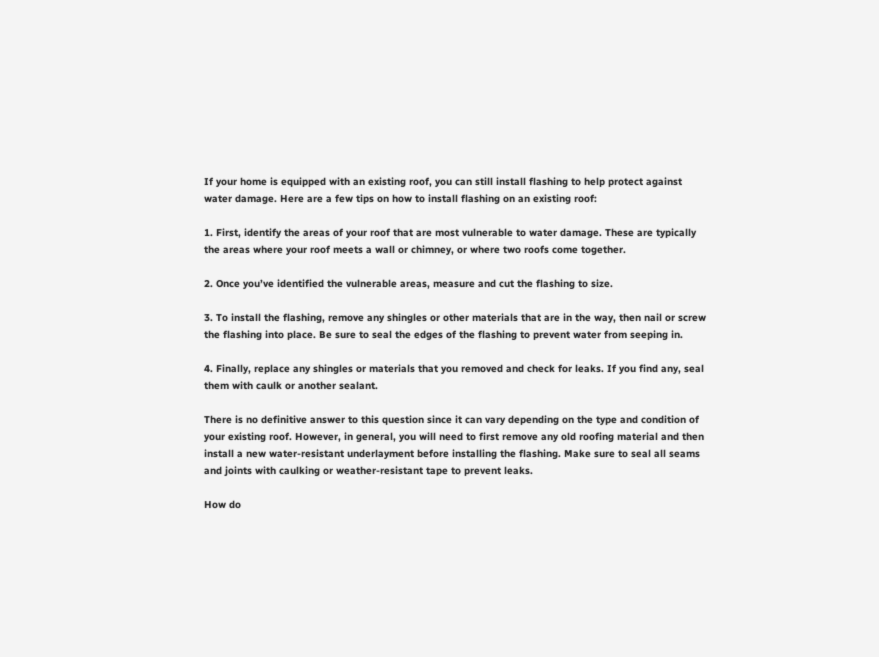If your home is equipped with an existing roof, you can still install flashing to help protect against water damage. Here are a few tips on how to install flashing on an existing roof:

1. First, identify the areas of your roof that are most vulnerable to water damage. These are typically the areas where your roof meets a wall or chimney, or where two roofs come together.

2. Once you’ve identified the vulnerable areas, measure and cut the flashing to size.

3. To install the flashing, remove any shingles or other materials that are in the way, then nail or screw the flashing into place. Be sure to seal the edges of the flashing to prevent water from seeping in.

4. Finally, replace any shingles or materials that you removed and check for leaks. If you find any, seal them with caulk or another sealant.

There is no definitive answer to this question since it can vary depending on the type and condition of your existing roof. However, in general, you will need to first remove any old roofing material and then install a new water-resistant underlayment before installing the flashing. Make sure to seal all seams and joints with caulking or weather-resistant tape to prevent leaks.

How do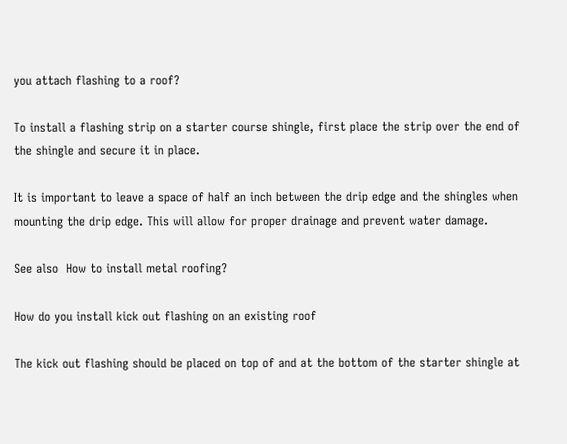you attach flashing to a roof?

To install a flashing strip on a starter course shingle, first place the strip over the end of the shingle and secure it in place.

It is important to leave a space of half an inch between the drip edge and the shingles when mounting the drip edge. This will allow for proper drainage and prevent water damage.

See also  How to install metal roofing?

How do you install kick out flashing on an existing roof

The kick out flashing should be placed on top of and at the bottom of the starter shingle at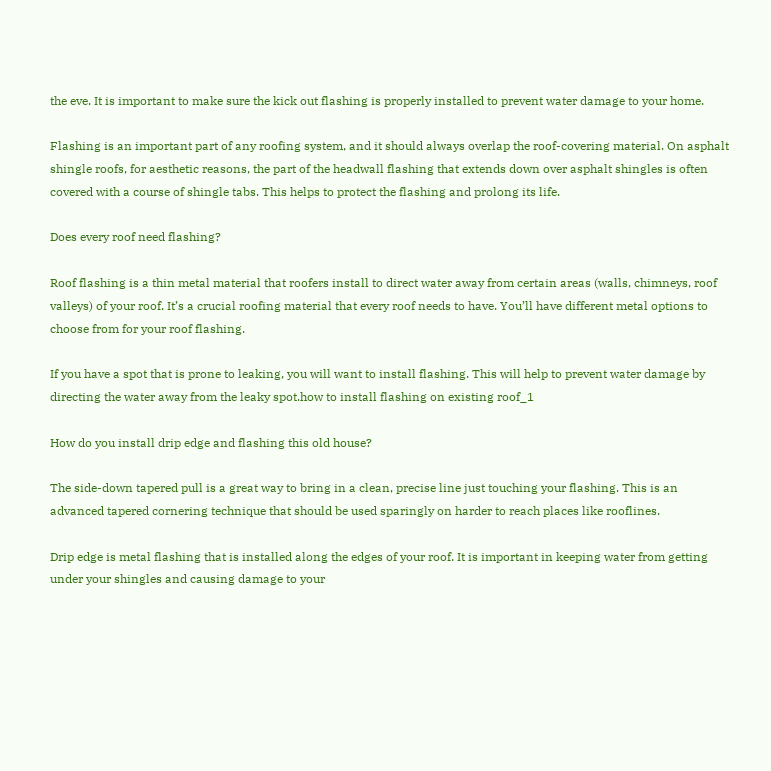the eve. It is important to make sure the kick out flashing is properly installed to prevent water damage to your home.

Flashing is an important part of any roofing system, and it should always overlap the roof-covering material. On asphalt shingle roofs, for aesthetic reasons, the part of the headwall flashing that extends down over asphalt shingles is often covered with a course of shingle tabs. This helps to protect the flashing and prolong its life.

Does every roof need flashing?

Roof flashing is a thin metal material that roofers install to direct water away from certain areas (walls, chimneys, roof valleys) of your roof. It’s a crucial roofing material that every roof needs to have. You’ll have different metal options to choose from for your roof flashing.

If you have a spot that is prone to leaking, you will want to install flashing. This will help to prevent water damage by directing the water away from the leaky spot.how to install flashing on existing roof_1

How do you install drip edge and flashing this old house?

The side-down tapered pull is a great way to bring in a clean, precise line just touching your flashing. This is an advanced tapered cornering technique that should be used sparingly on harder to reach places like rooflines.

Drip edge is metal flashing that is installed along the edges of your roof. It is important in keeping water from getting under your shingles and causing damage to your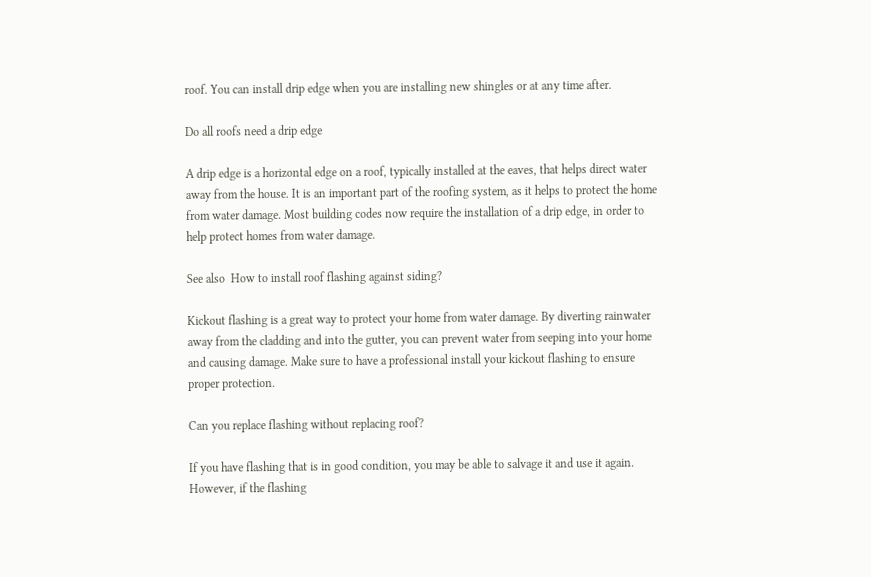roof. You can install drip edge when you are installing new shingles or at any time after.

Do all roofs need a drip edge

A drip edge is a horizontal edge on a roof, typically installed at the eaves, that helps direct water away from the house. It is an important part of the roofing system, as it helps to protect the home from water damage. Most building codes now require the installation of a drip edge, in order to help protect homes from water damage.

See also  How to install roof flashing against siding?

Kickout flashing is a great way to protect your home from water damage. By diverting rainwater away from the cladding and into the gutter, you can prevent water from seeping into your home and causing damage. Make sure to have a professional install your kickout flashing to ensure proper protection.

Can you replace flashing without replacing roof?

If you have flashing that is in good condition, you may be able to salvage it and use it again. However, if the flashing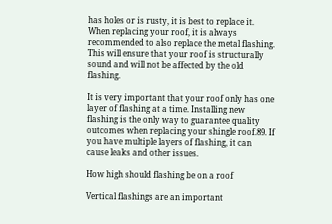has holes or is rusty, it is best to replace it. When replacing your roof, it is always recommended to also replace the metal flashing. This will ensure that your roof is structurally sound and will not be affected by the old flashing.

It is very important that your roof only has one layer of flashing at a time. Installing new flashing is the only way to guarantee quality outcomes when replacing your shingle roof.89. If you have multiple layers of flashing, it can cause leaks and other issues.

How high should flashing be on a roof

Vertical flashings are an important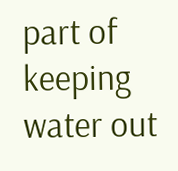part of keeping water out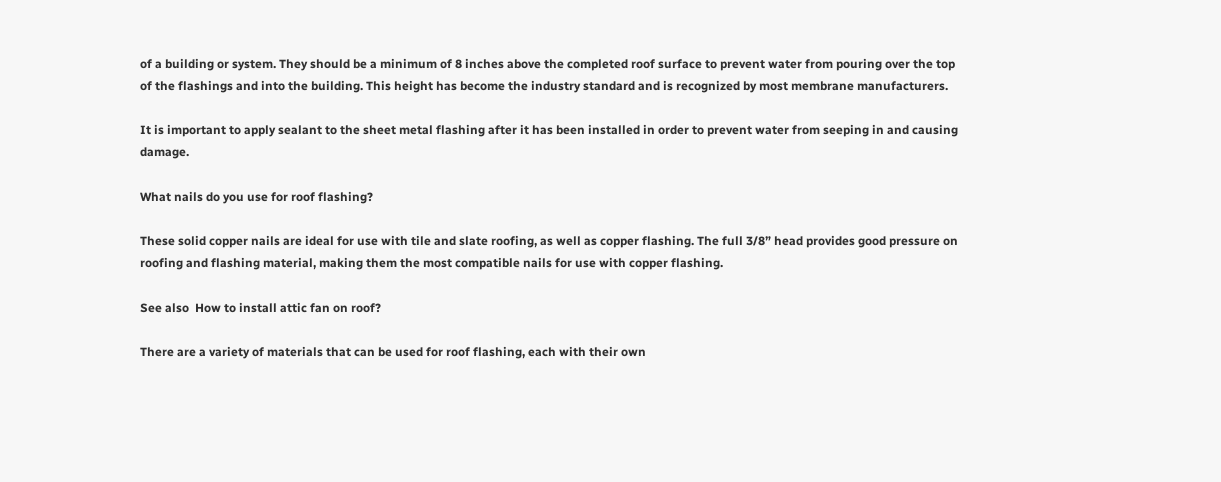of a building or system. They should be a minimum of 8 inches above the completed roof surface to prevent water from pouring over the top of the flashings and into the building. This height has become the industry standard and is recognized by most membrane manufacturers.

It is important to apply sealant to the sheet metal flashing after it has been installed in order to prevent water from seeping in and causing damage.

What nails do you use for roof flashing?

These solid copper nails are ideal for use with tile and slate roofing, as well as copper flashing. The full 3/8” head provides good pressure on roofing and flashing material, making them the most compatible nails for use with copper flashing.

See also  How to install attic fan on roof?

There are a variety of materials that can be used for roof flashing, each with their own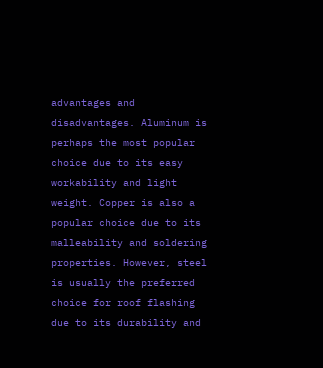advantages and disadvantages. Aluminum is perhaps the most popular choice due to its easy workability and light weight. Copper is also a popular choice due to its malleability and soldering properties. However, steel is usually the preferred choice for roof flashing due to its durability and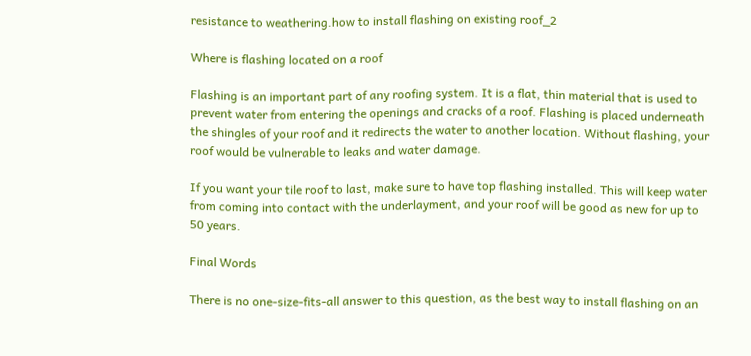resistance to weathering.how to install flashing on existing roof_2

Where is flashing located on a roof

Flashing is an important part of any roofing system. It is a flat, thin material that is used to prevent water from entering the openings and cracks of a roof. Flashing is placed underneath the shingles of your roof and it redirects the water to another location. Without flashing, your roof would be vulnerable to leaks and water damage.

If you want your tile roof to last, make sure to have top flashing installed. This will keep water from coming into contact with the underlayment, and your roof will be good as new for up to 50 years.

Final Words

There is no one-size-fits-all answer to this question, as the best way to install flashing on an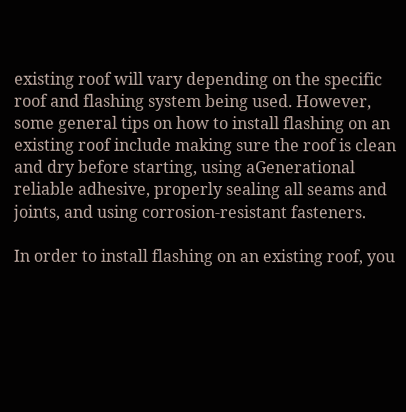existing roof will vary depending on the specific roof and flashing system being used. However, some general tips on how to install flashing on an existing roof include making sure the roof is clean and dry before starting, using aGenerational reliable adhesive, properly sealing all seams and joints, and using corrosion-resistant fasteners.

In order to install flashing on an existing roof, you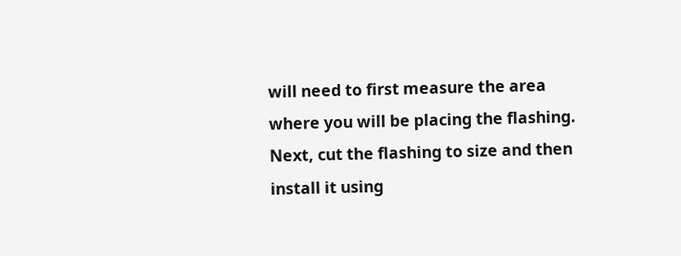will need to first measure the area where you will be placing the flashing. Next, cut the flashing to size and then install it using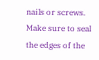nails or screws. Make sure to seal the edges of the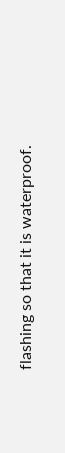flashing so that it is waterproof.